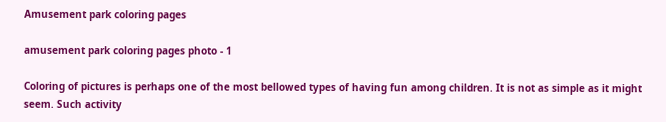Amusement park coloring pages

amusement park coloring pages photo - 1

Coloring of pictures is perhaps one of the most bellowed types of having fun among children. It is not as simple as it might seem. Such activity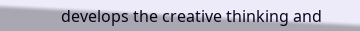develops the creative thinking and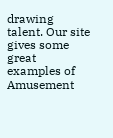drawing talent. Our site gives some great examples of Amusement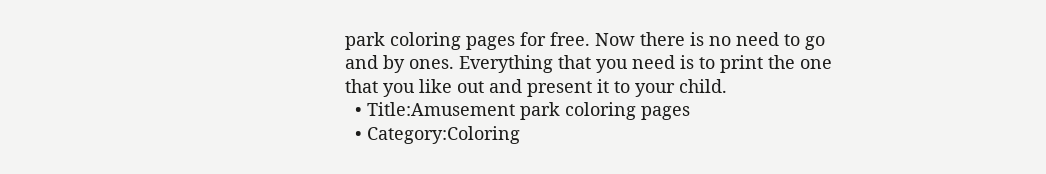park coloring pages for free. Now there is no need to go and by ones. Everything that you need is to print the one that you like out and present it to your child.
  • Title:Amusement park coloring pages
  • Category:Coloring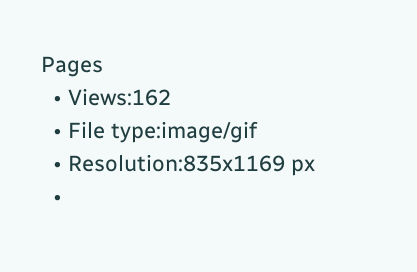Pages
  • Views:162
  • File type:image/gif
  • Resolution:835x1169 px
  •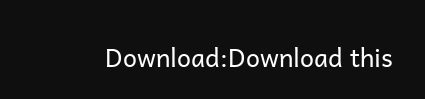Download:Download this